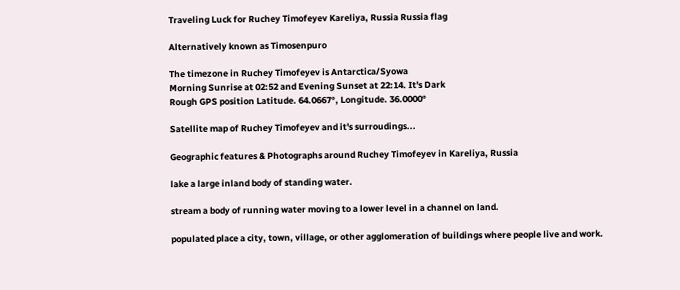Traveling Luck for Ruchey Timofeyev Kareliya, Russia Russia flag

Alternatively known as Timosenpuro

The timezone in Ruchey Timofeyev is Antarctica/Syowa
Morning Sunrise at 02:52 and Evening Sunset at 22:14. It's Dark
Rough GPS position Latitude. 64.0667°, Longitude. 36.0000°

Satellite map of Ruchey Timofeyev and it's surroudings...

Geographic features & Photographs around Ruchey Timofeyev in Kareliya, Russia

lake a large inland body of standing water.

stream a body of running water moving to a lower level in a channel on land.

populated place a city, town, village, or other agglomeration of buildings where people live and work.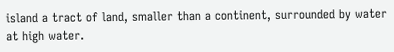island a tract of land, smaller than a continent, surrounded by water at high water.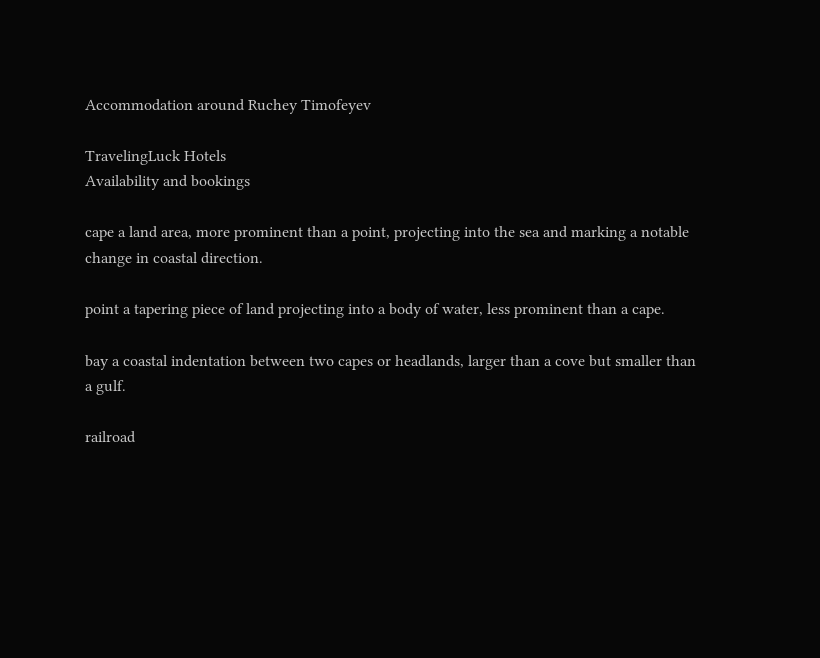Accommodation around Ruchey Timofeyev

TravelingLuck Hotels
Availability and bookings

cape a land area, more prominent than a point, projecting into the sea and marking a notable change in coastal direction.

point a tapering piece of land projecting into a body of water, less prominent than a cape.

bay a coastal indentation between two capes or headlands, larger than a cove but smaller than a gulf.

railroad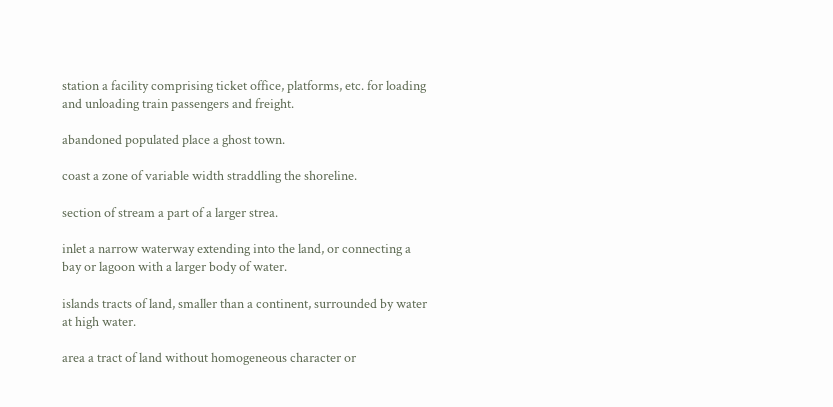station a facility comprising ticket office, platforms, etc. for loading and unloading train passengers and freight.

abandoned populated place a ghost town.

coast a zone of variable width straddling the shoreline.

section of stream a part of a larger strea.

inlet a narrow waterway extending into the land, or connecting a bay or lagoon with a larger body of water.

islands tracts of land, smaller than a continent, surrounded by water at high water.

area a tract of land without homogeneous character or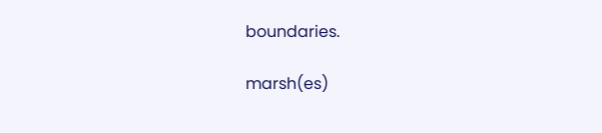boundaries.

marsh(es)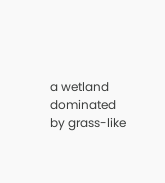a wetland dominated by grass-like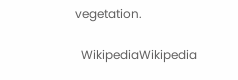vegetation.

  WikipediaWikipedia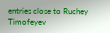entries close to Ruchey Timofeyev